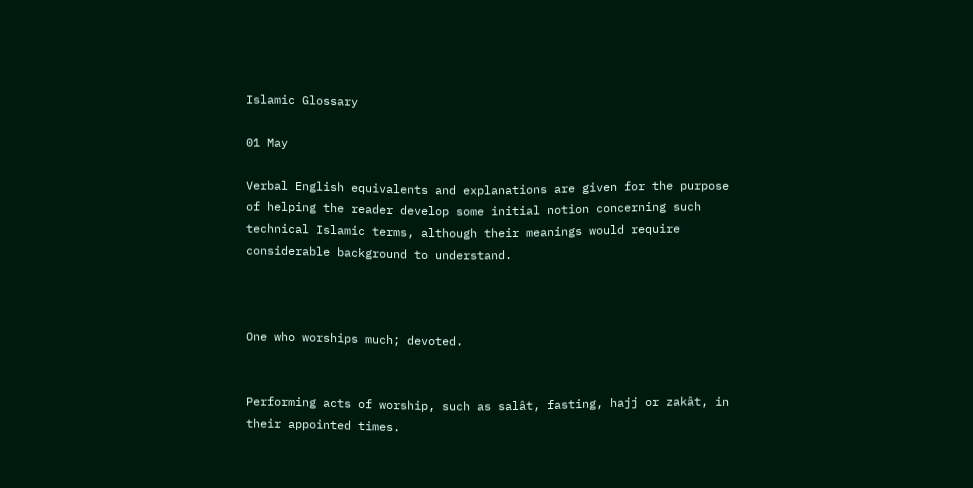Islamic Glossary

01 May

Verbal English equivalents and explanations are given for the purpose of helping the reader develop some initial notion concerning such technical Islamic terms, although their meanings would require considerable background to understand.



One who worships much; devoted.


Performing acts of worship, such as salât, fasting, hajj or zakât, in their appointed times.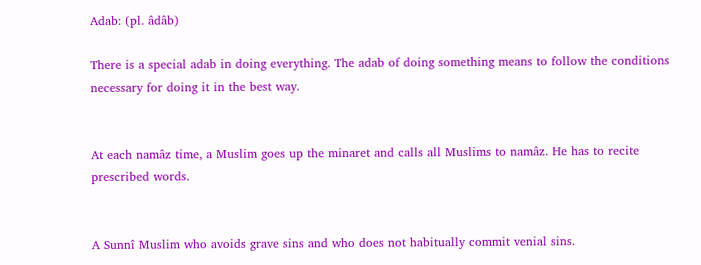Adab: (pl. âdâb)

There is a special adab in doing everything. The adab of doing something means to follow the conditions necessary for doing it in the best way.


At each namâz time, a Muslim goes up the minaret and calls all Muslims to namâz. He has to recite prescribed words.


A Sunnî Muslim who avoids grave sins and who does not habitually commit venial sins.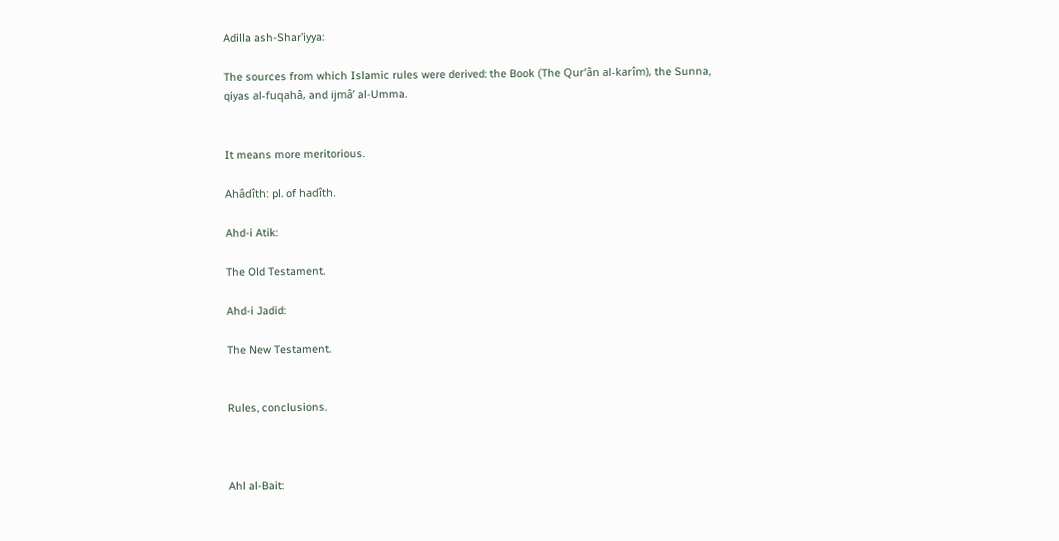Adilla ash-Shar’iyya:

The sources from which Islamic rules were derived: the Book (The Qur’ân al-karîm), the Sunna, qiyas al-fuqahâ, and ijmâ’ al-Umma.


It means more meritorious.

Ahâdîth: pl. of hadîth.

Ahd-i Atik:

The Old Testament.

Ahd-i Jadid:

The New Testament.


Rules, conclusions.



Ahl al-Bait: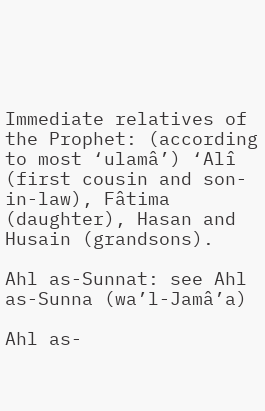Immediate relatives of the Prophet: (according to most ‘ulamâ’) ‘Alî (first cousin and son-in-law), Fâtima (daughter), Hasan and Husain (grandsons).

Ahl as-Sunnat: see Ahl as-Sunna (wa’l-Jamâ’a)

Ahl as-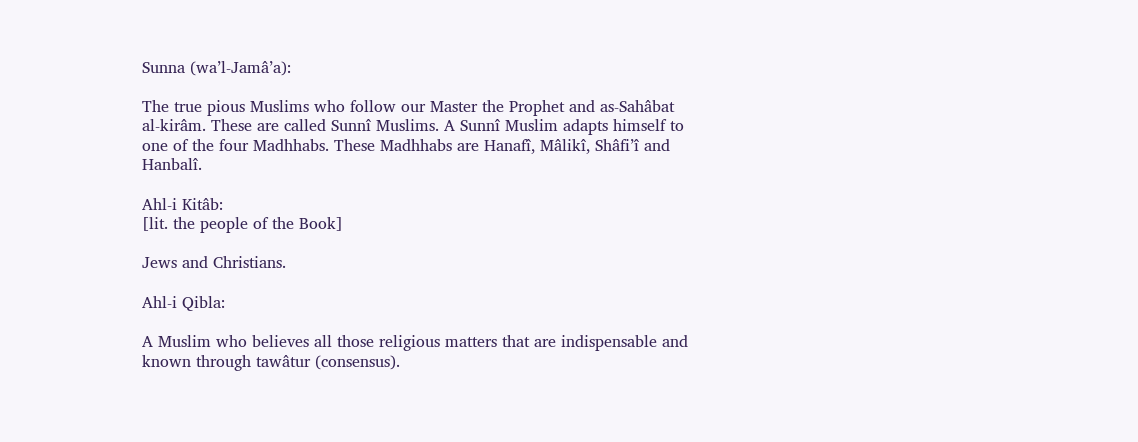Sunna (wa’l-Jamâ’a):

The true pious Muslims who follow our Master the Prophet and as-Sahâbat al-kirâm. These are called Sunnî Muslims. A Sunnî Muslim adapts himself to one of the four Madhhabs. These Madhhabs are Hanafî, Mâlikî, Shâfi’î and Hanbalî.

Ahl-i Kitâb:
[lit. the people of the Book]

Jews and Christians.

Ahl-i Qibla:

A Muslim who believes all those religious matters that are indispensable and known through tawâtur (consensus).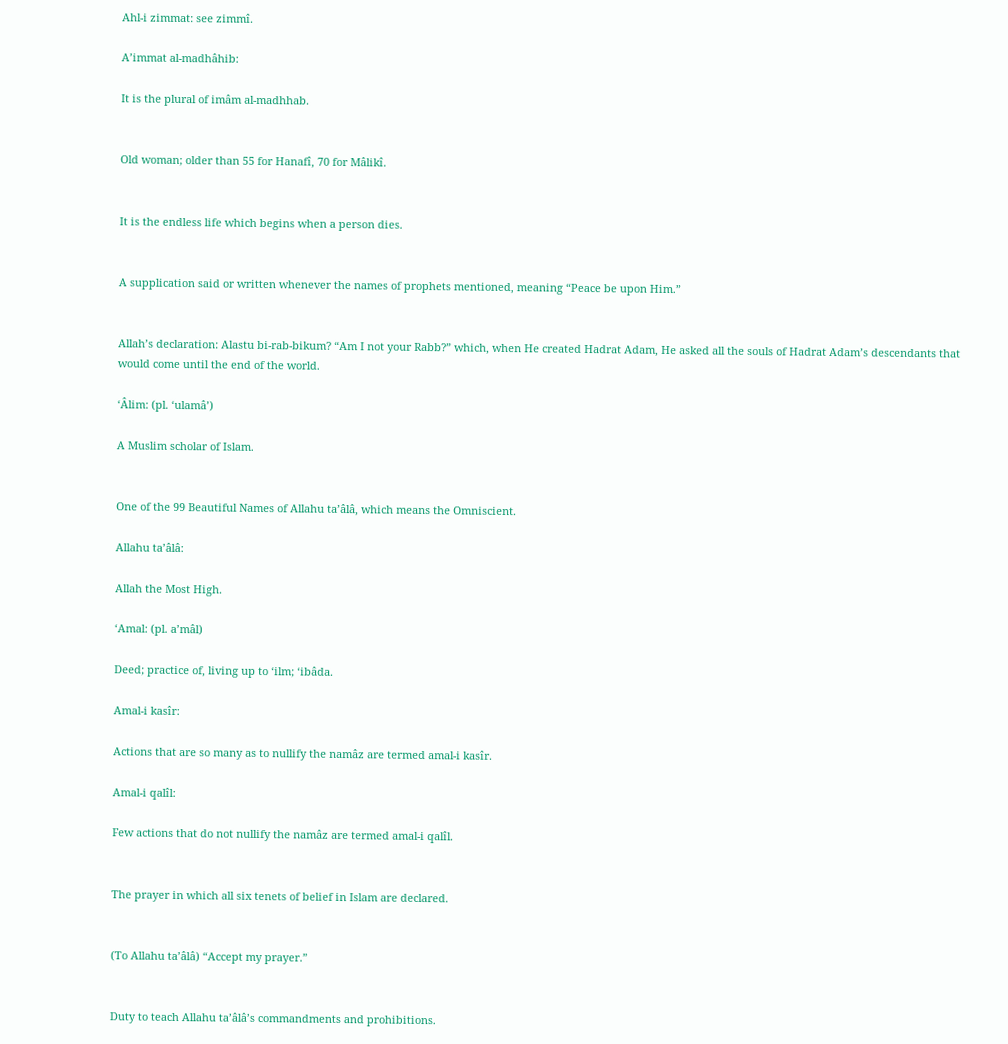Ahl-i zimmat: see zimmî.

A’immat al-madhâhib:

It is the plural of imâm al-madhhab.


Old woman; older than 55 for Hanafî, 70 for Mâlikî.


It is the endless life which begins when a person dies.


A supplication said or written whenever the names of prophets mentioned, meaning “Peace be upon Him.”


Allah’s declaration: Alastu bi-rab-bikum? “Am I not your Rabb?” which, when He created Hadrat Adam, He asked all the souls of Hadrat Adam’s descendants that would come until the end of the world.

‘Âlim: (pl. ‘ulamâ’)

A Muslim scholar of Islam.


One of the 99 Beautiful Names of Allahu ta’âlâ, which means the Omniscient.

Allahu ta’âlâ:

Allah the Most High.

‘Amal: (pl. a’mâl)

Deed; practice of, living up to ‘ilm; ‘ibâda.

Amal-i kasîr:

Actions that are so many as to nullify the namâz are termed amal-i kasîr.

Amal-i qalîl:

Few actions that do not nullify the namâz are termed amal-i qalîl.


The prayer in which all six tenets of belief in Islam are declared.


(To Allahu ta’âlâ) “Accept my prayer.”


Duty to teach Allahu ta’âlâ’s commandments and prohibitions.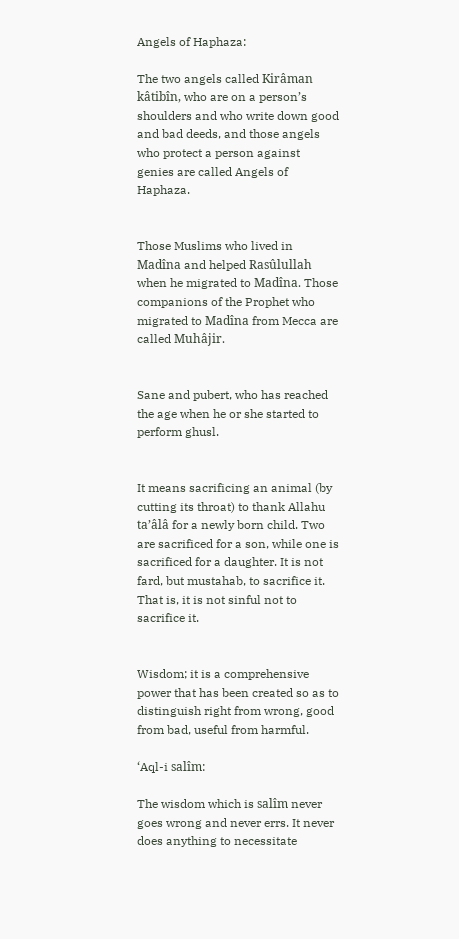Angels of Haphaza:

The two angels called Kirâman kâtibîn, who are on a person’s shoulders and who write down good and bad deeds, and those angels who protect a person against genies are called Angels of Haphaza.


Those Muslims who lived in Madîna and helped Rasûlullah when he migrated to Madîna. Those companions of the Prophet who migrated to Madîna from Mecca are called Muhâjir.


Sane and pubert, who has reached the age when he or she started to perform ghusl.


It means sacrificing an animal (by cutting its throat) to thank Allahu ta’âlâ for a newly born child. Two are sacrificed for a son, while one is sacrificed for a daughter. It is not fard, but mustahab, to sacrifice it. That is, it is not sinful not to sacrifice it.


Wisdom; it is a comprehensive power that has been created so as to distinguish right from wrong, good from bad, useful from harmful.

‘Aql-i salîm:

The wisdom which is salîm never goes wrong and never errs. It never does anything to necessitate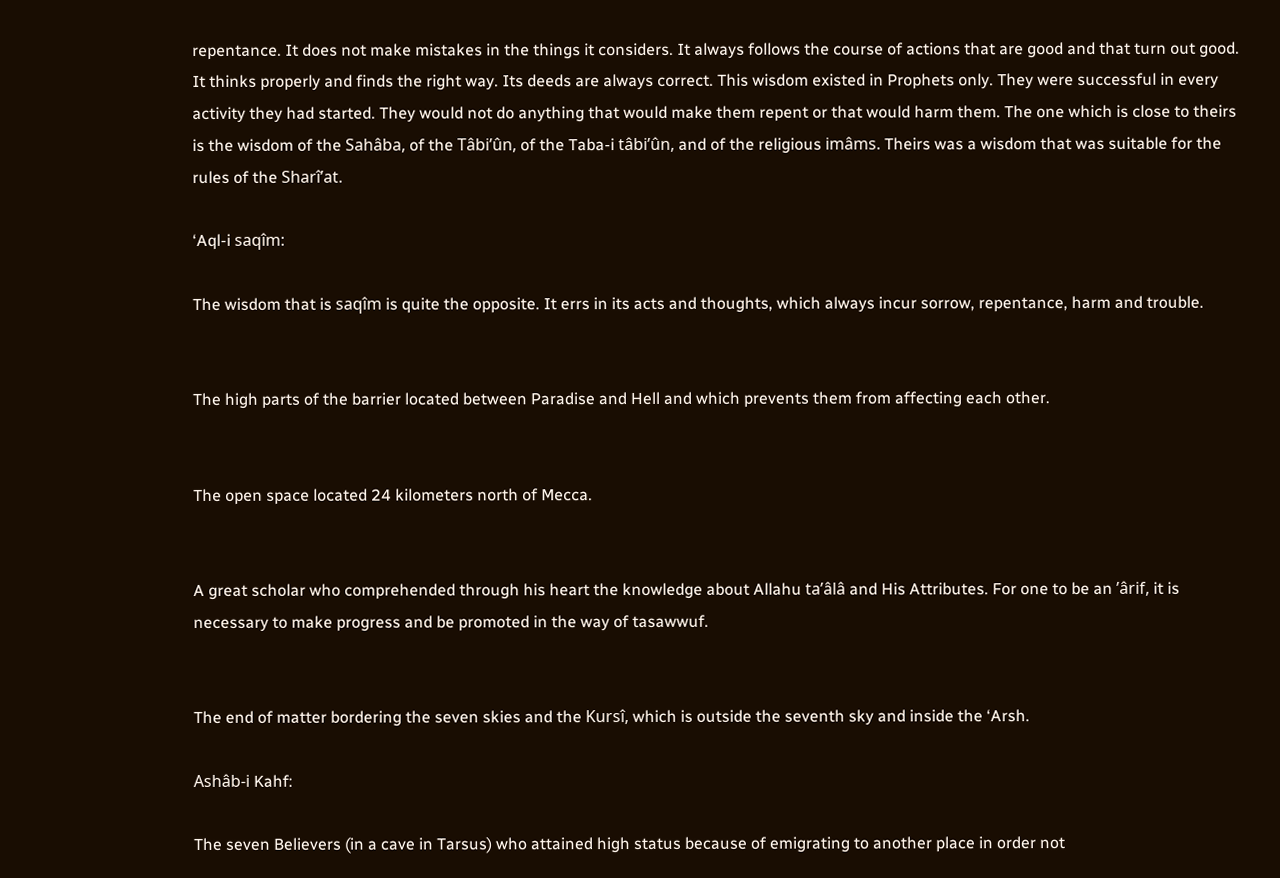repentance. It does not make mistakes in the things it considers. It always follows the course of actions that are good and that turn out good. It thinks properly and finds the right way. Its deeds are always correct. This wisdom existed in Prophets only. They were successful in every activity they had started. They would not do anything that would make them repent or that would harm them. The one which is close to theirs is the wisdom of the Sahâba, of the Tâbi’ûn, of the Taba-i tâbi’ûn, and of the religious imâms. Theirs was a wisdom that was suitable for the rules of the Sharî’at.

‘Aql-i saqîm:

The wisdom that is saqîm is quite the opposite. It errs in its acts and thoughts, which always incur sorrow, repentance, harm and trouble.


The high parts of the barrier located between Paradise and Hell and which prevents them from affecting each other.


The open space located 24 kilometers north of Mecca.


A great scholar who comprehended through his heart the knowledge about Allahu ta’âlâ and His Attributes. For one to be an ’ârif, it is necessary to make progress and be promoted in the way of tasawwuf.


The end of matter bordering the seven skies and the Kursî, which is outside the seventh sky and inside the ‘Arsh.

Ashâb-i Kahf:

The seven Believers (in a cave in Tarsus) who attained high status because of emigrating to another place in order not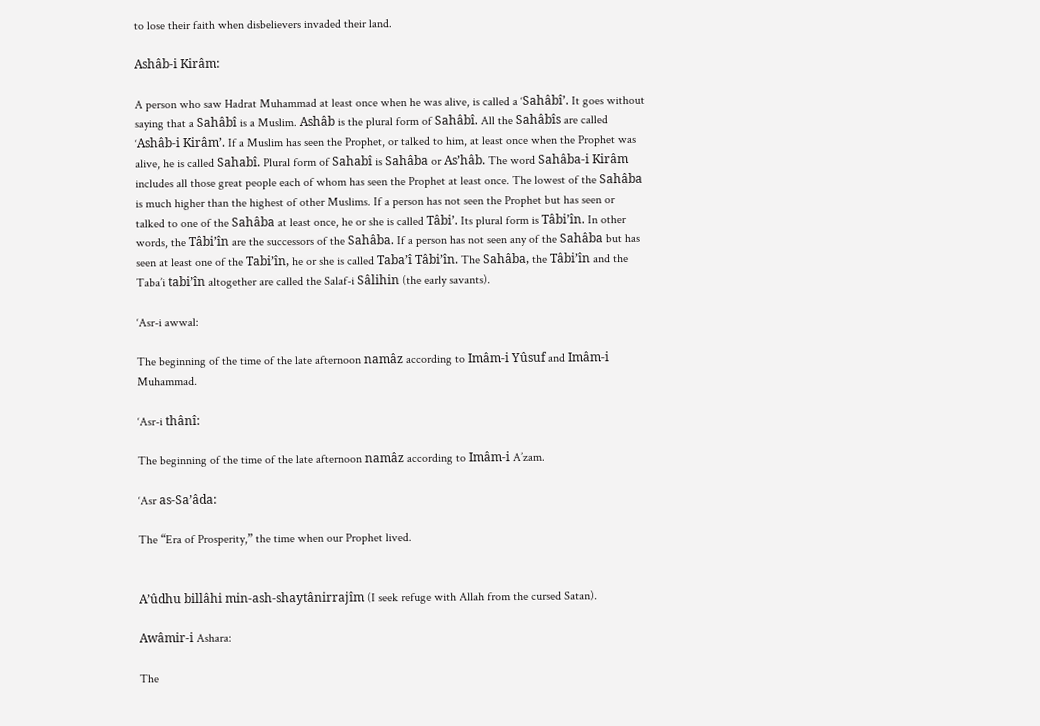to lose their faith when disbelievers invaded their land.

Ashâb-i Kirâm:

A person who saw Hadrat Muhammad at least once when he was alive, is called a ‘Sahâbî’. It goes without saying that a Sahâbî is a Muslim. Ashâb is the plural form of Sahâbî. All the Sahâbîs are called ‘Ashâb-i Kirâm’. If a Muslim has seen the Prophet, or talked to him, at least once when the Prophet was alive, he is called Sahabî. Plural form of Sahabî is Sahâba or As’hâb. The word Sahâba-i Kirâm includes all those great people each of whom has seen the Prophet at least once. The lowest of the Sahâba is much higher than the highest of other Muslims. If a person has not seen the Prophet but has seen or talked to one of the Sahâba at least once, he or she is called Tâbi’. Its plural form is Tâbi’în. In other words, the Tâbi’în are the successors of the Sahâba. If a person has not seen any of the Sahâba but has seen at least one of the Tabi’în, he or she is called Taba’î Tâbi’în. The Sahâba, the Tâbi’în and the Taba’i tabi’în altogether are called the Salaf-i Sâlihin (the early savants).

‘Asr-i awwal:

The beginning of the time of the late afternoon namâz according to Imâm-i Yûsuf and Imâm-i Muhammad.

‘Asr-i thânî:

The beginning of the time of the late afternoon namâz according to Imâm-i A’zam.

‘Asr as-Sa’âda:

The “Era of Prosperity,” the time when our Prophet lived.


A’ûdhu billâhi min-ash-shaytânirrajîm (I seek refuge with Allah from the cursed Satan).

Awâmir-i Ashara:

The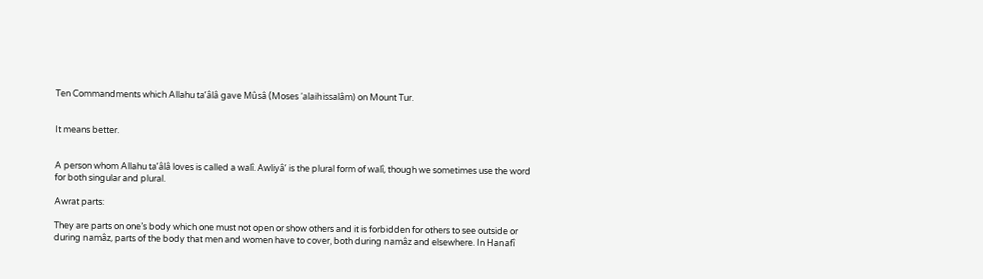Ten Commandments which Allahu ta’âlâ gave Mûsâ (Moses ‘alaihissalâm) on Mount Tur.


It means better.


A person whom Allahu ta’âlâ loves is called a walî. Awliyâ’ is the plural form of walî, though we sometimes use the word for both singular and plural.

Awrat parts:

They are parts on one’s body which one must not open or show others and it is forbidden for others to see outside or during namâz, parts of the body that men and women have to cover, both during namâz and elsewhere. In Hanafî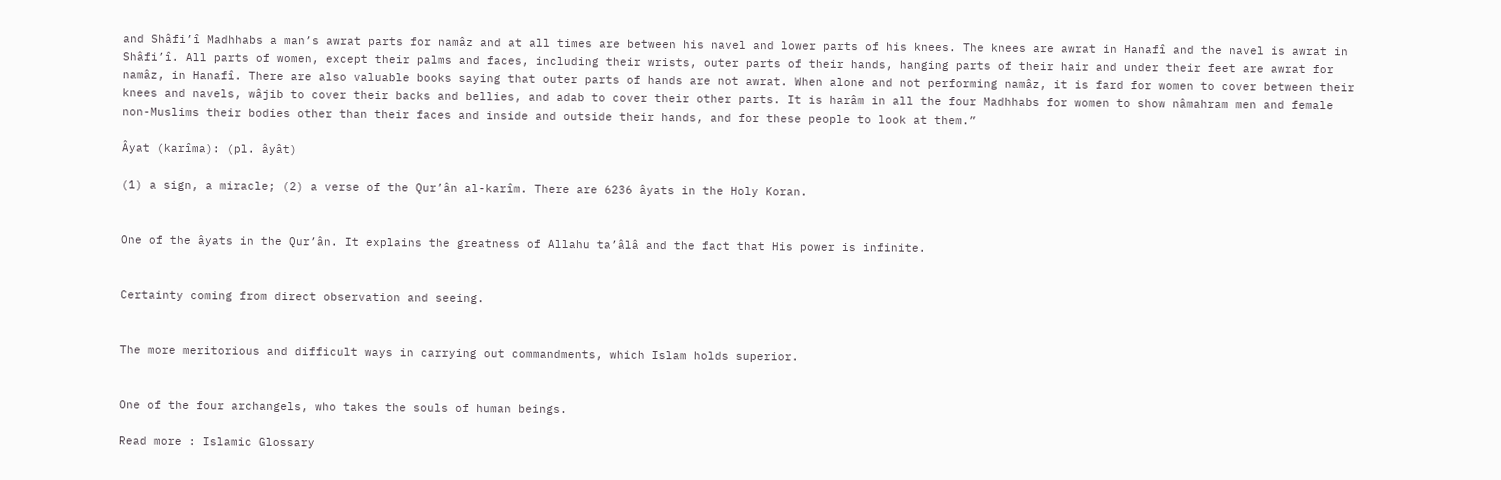and Shâfi’î Madhhabs a man’s awrat parts for namâz and at all times are between his navel and lower parts of his knees. The knees are awrat in Hanafî and the navel is awrat in Shâfi’î. All parts of women, except their palms and faces, including their wrists, outer parts of their hands, hanging parts of their hair and under their feet are awrat for namâz, in Hanafî. There are also valuable books saying that outer parts of hands are not awrat. When alone and not performing namâz, it is fard for women to cover between their knees and navels, wâjib to cover their backs and bellies, and adab to cover their other parts. It is harâm in all the four Madhhabs for women to show nâmahram men and female non-Muslims their bodies other than their faces and inside and outside their hands, and for these people to look at them.”

Âyat (karîma): (pl. âyât)

(1) a sign, a miracle; (2) a verse of the Qur’ân al-karîm. There are 6236 âyats in the Holy Koran.


One of the âyats in the Qur’ân. It explains the greatness of Allahu ta’âlâ and the fact that His power is infinite.


Certainty coming from direct observation and seeing.


The more meritorious and difficult ways in carrying out commandments, which Islam holds superior.


One of the four archangels, who takes the souls of human beings.

Read more : Islamic Glossary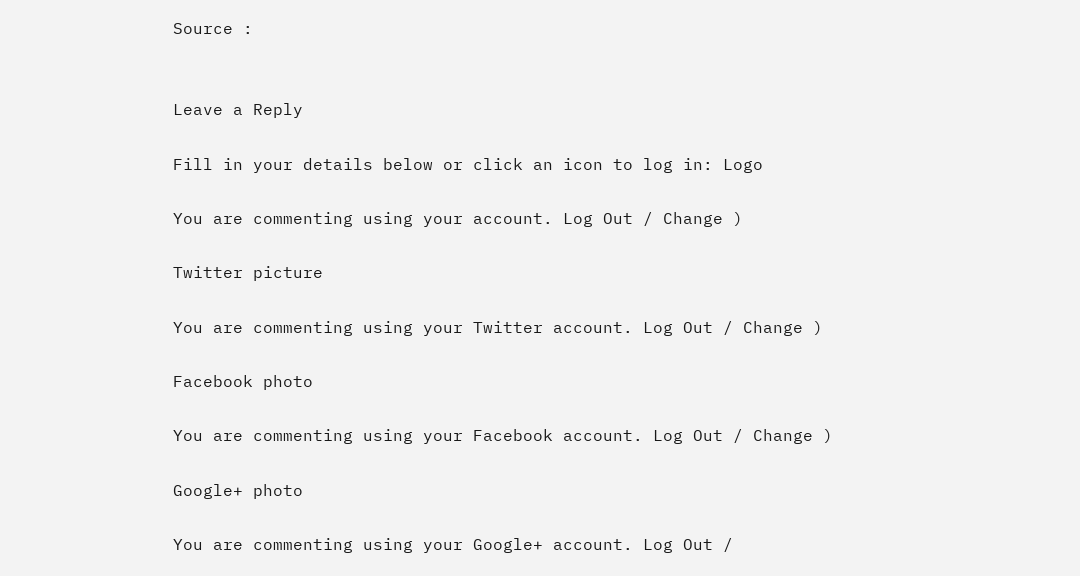Source :


Leave a Reply

Fill in your details below or click an icon to log in: Logo

You are commenting using your account. Log Out / Change )

Twitter picture

You are commenting using your Twitter account. Log Out / Change )

Facebook photo

You are commenting using your Facebook account. Log Out / Change )

Google+ photo

You are commenting using your Google+ account. Log Out /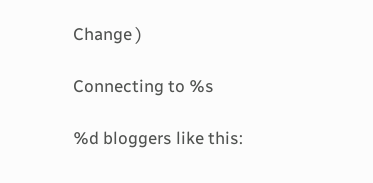Change )

Connecting to %s

%d bloggers like this: